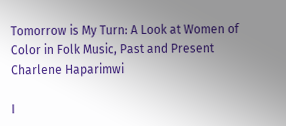Tomorrow is My Turn: A Look at Women of Color in Folk Music, Past and Present
Charlene Haparimwi

I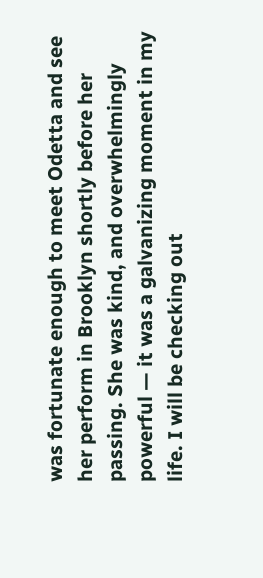was fortunate enough to meet Odetta and see her perform in Brooklyn shortly before her passing. She was kind, and overwhelmingly powerful — it was a galvanizing moment in my life. I will be checking out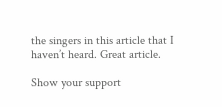the singers in this article that I haven’t heard. Great article.

Show your support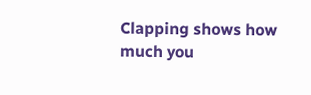Clapping shows how much you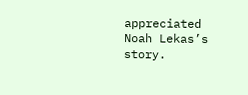appreciated Noah Lekas’s story.